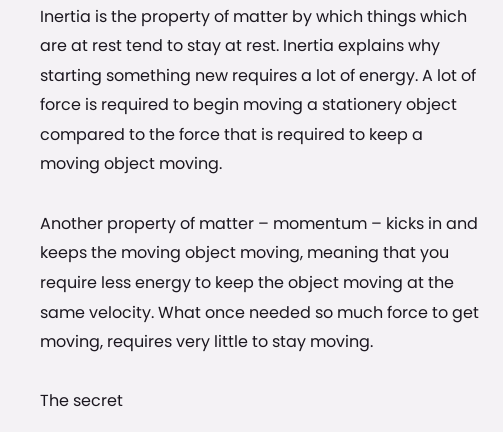Inertia is the property of matter by which things which are at rest tend to stay at rest. Inertia explains why starting something new requires a lot of energy. A lot of force is required to begin moving a stationery object compared to the force that is required to keep a moving object moving.

Another property of matter – momentum – kicks in and keeps the moving object moving, meaning that you require less energy to keep the object moving at the same velocity. What once needed so much force to get moving, requires very little to stay moving.

The secret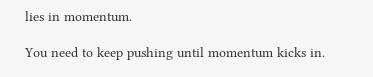lies in momentum.

You need to keep pushing until momentum kicks in.